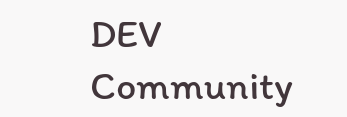DEV Community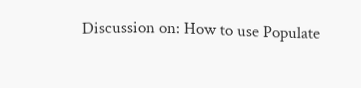Discussion on: How to use Populate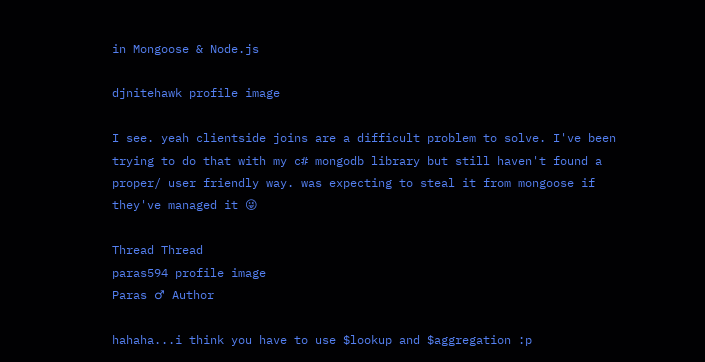in Mongoose & Node.js

djnitehawk profile image

I see. yeah clientside joins are a difficult problem to solve. I've been trying to do that with my c# mongodb library but still haven't found a proper/ user friendly way. was expecting to steal it from mongoose if they've managed it 😜

Thread Thread
paras594 profile image
Paras ♂ Author

hahaha...i think you have to use $lookup and $aggregation :p